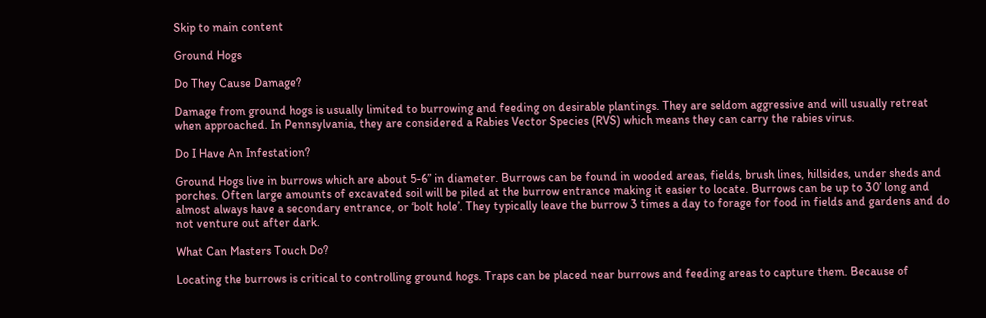Skip to main content

Ground Hogs

Do They Cause Damage?

Damage from ground hogs is usually limited to burrowing and feeding on desirable plantings. They are seldom aggressive and will usually retreat when approached. In Pennsylvania, they are considered a Rabies Vector Species (RVS) which means they can carry the rabies virus.

Do I Have An Infestation?

Ground Hogs live in burrows which are about 5-6” in diameter. Burrows can be found in wooded areas, fields, brush lines, hillsides, under sheds and porches. Often large amounts of excavated soil will be piled at the burrow entrance making it easier to locate. Burrows can be up to 30’ long and almost always have a secondary entrance, or ‘bolt hole’. They typically leave the burrow 3 times a day to forage for food in fields and gardens and do not venture out after dark.

What Can Masters Touch Do?

Locating the burrows is critical to controlling ground hogs. Traps can be placed near burrows and feeding areas to capture them. Because of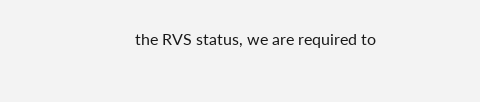the RVS status, we are required to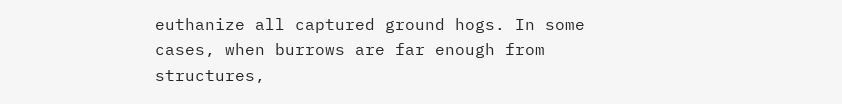euthanize all captured ground hogs. In some cases, when burrows are far enough from structures,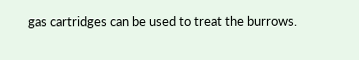gas cartridges can be used to treat the burrows.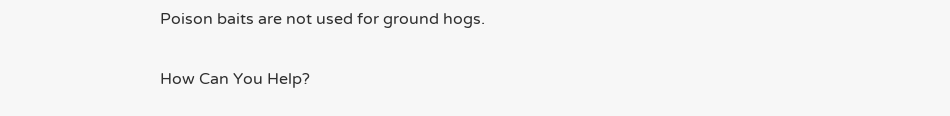Poison baits are not used for ground hogs.

How Can You Help?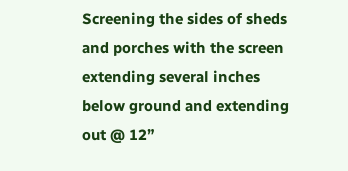Screening the sides of sheds and porches with the screen extending several inches below ground and extending out @ 12”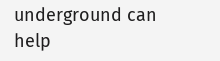underground can help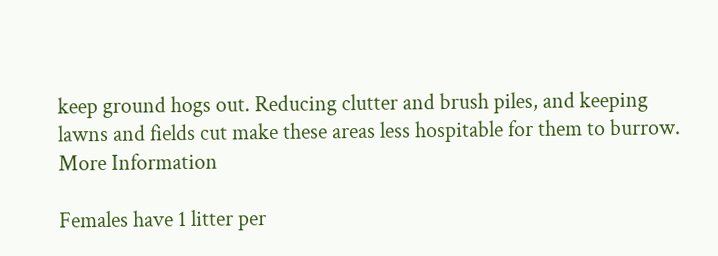keep ground hogs out. Reducing clutter and brush piles, and keeping lawns and fields cut make these areas less hospitable for them to burrow.
More Information

Females have 1 litter per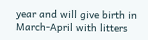year and will give birth in March-April with litters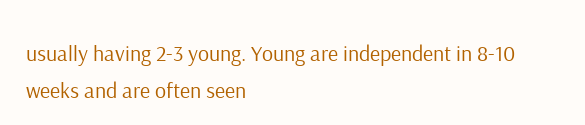usually having 2-3 young. Young are independent in 8-10 weeks and are often seen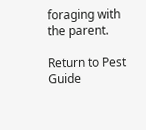foraging with the parent.

Return to Pest Guide